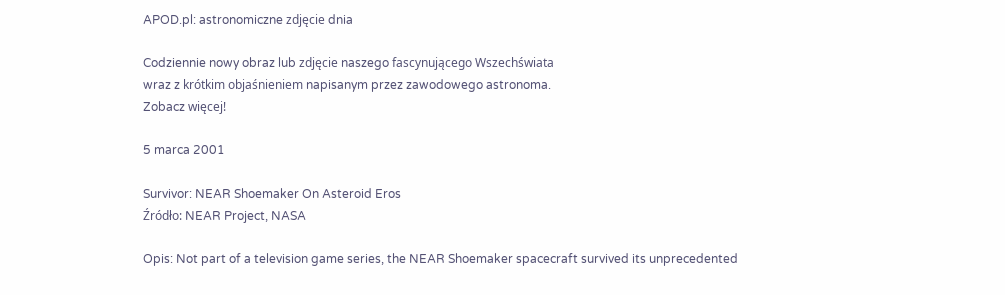APOD.pl: astronomiczne zdjęcie dnia

Codziennie nowy obraz lub zdjęcie naszego fascynującego Wszechświata
wraz z krótkim objaśnieniem napisanym przez zawodowego astronoma.
Zobacz więcej!

5 marca 2001

Survivor: NEAR Shoemaker On Asteroid Eros
Źródło: NEAR Project, NASA

Opis: Not part of a television game series, the NEAR Shoemaker spacecraft survived its unprecedented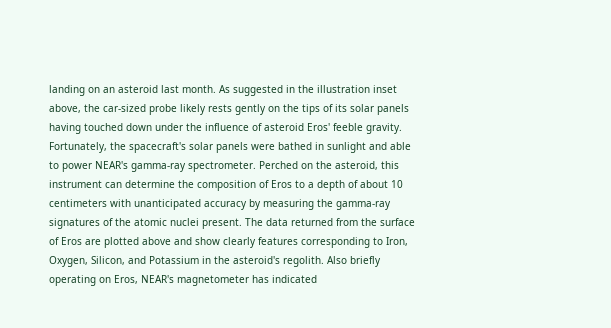landing on an asteroid last month. As suggested in the illustration inset above, the car-sized probe likely rests gently on the tips of its solar panels having touched down under the influence of asteroid Eros' feeble gravity. Fortunately, the spacecraft's solar panels were bathed in sunlight and able to power NEAR's gamma-ray spectrometer. Perched on the asteroid, this instrument can determine the composition of Eros to a depth of about 10 centimeters with unanticipated accuracy by measuring the gamma-ray signatures of the atomic nuclei present. The data returned from the surface of Eros are plotted above and show clearly features corresponding to Iron, Oxygen, Silicon, and Potassium in the asteroid's regolith. Also briefly operating on Eros, NEAR's magnetometer has indicated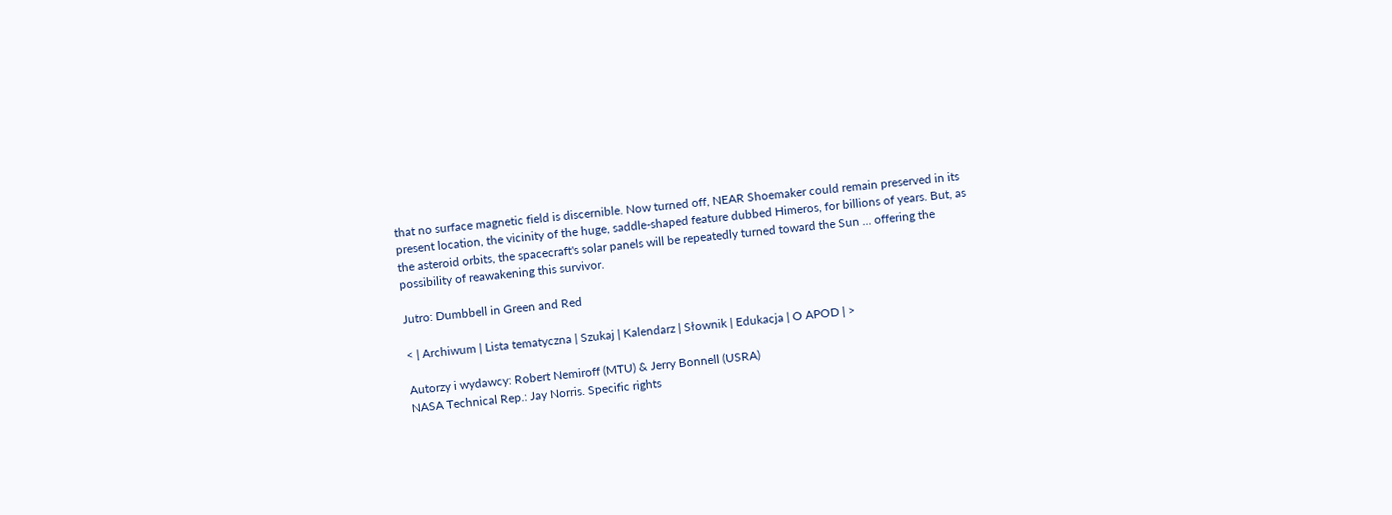that no surface magnetic field is discernible. Now turned off, NEAR Shoemaker could remain preserved in its present location, the vicinity of the huge, saddle-shaped feature dubbed Himeros, for billions of years. But, as the asteroid orbits, the spacecraft's solar panels will be repeatedly turned toward the Sun ... offering the possibility of reawakening this survivor.

Jutro: Dumbbell in Green and Red

< | Archiwum | Lista tematyczna | Szukaj | Kalendarz | Słownik | Edukacja | O APOD | >

Autorzy i wydawcy: Robert Nemiroff (MTU) & Jerry Bonnell (USRA)
NASA Technical Rep.: Jay Norris. Specific rights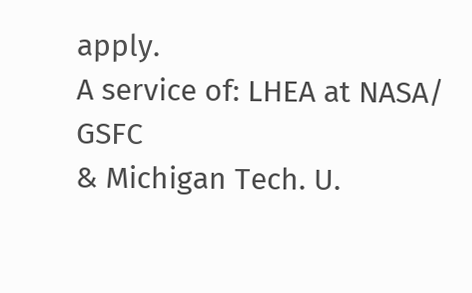apply.
A service of: LHEA at NASA/ GSFC
& Michigan Tech. U.